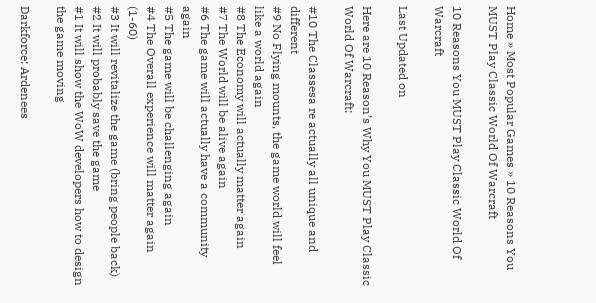Home » Most Popular Games » 10 Reasons You MUST Play Classic World Of Warcraft

10 Reasons You MUST Play Classic World Of Warcraft

Last Updated on

Here are 10 Reason’s Why You MUST Play Classic World Of Warcraft:

#10 The Classesa re actually all unique and different
#9 No Flying mounts, the game world will feel like a world again
#8 The Economy will actually matter again
#7 The World will be alive again
#6 The game will actually have a community again
#5 The game will be challenging again
#4 The Overall experience will matter again (1-60)
#3 It will revitalize the game (bring people back)
#2 It will probably save the game
#1 It will show the WoW developers how to design the game moving

Darkforce: Ardenees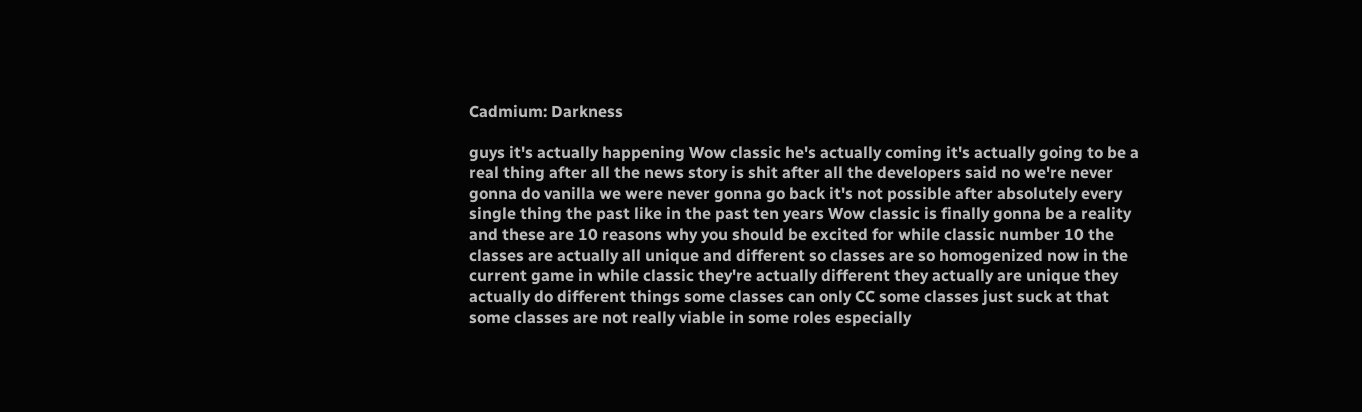Cadmium: Darkness

guys it's actually happening Wow classic he's actually coming it's actually going to be a real thing after all the news story is shit after all the developers said no we're never gonna do vanilla we were never gonna go back it's not possible after absolutely every single thing the past like in the past ten years Wow classic is finally gonna be a reality and these are 10 reasons why you should be excited for while classic number 10 the classes are actually all unique and different so classes are so homogenized now in the current game in while classic they're actually different they actually are unique they actually do different things some classes can only CC some classes just suck at that some classes are not really viable in some roles especially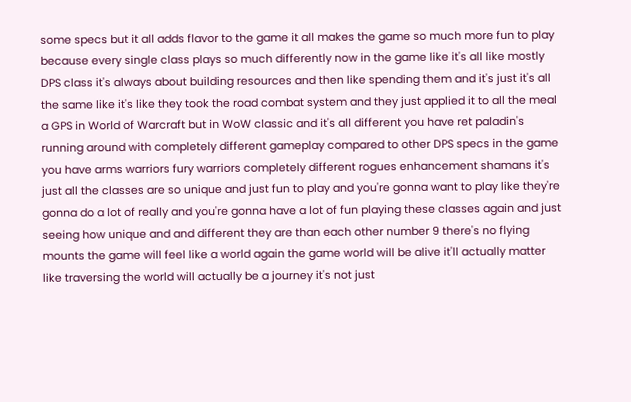some specs but it all adds flavor to the game it all makes the game so much more fun to play because every single class plays so much differently now in the game like it's all like mostly DPS class it's always about building resources and then like spending them and it's just it's all the same like it's like they took the road combat system and they just applied it to all the meal a GPS in World of Warcraft but in WoW classic and it's all different you have ret paladin's running around with completely different gameplay compared to other DPS specs in the game you have arms warriors fury warriors completely different rogues enhancement shamans it's just all the classes are so unique and just fun to play and you're gonna want to play like they're gonna do a lot of really and you're gonna have a lot of fun playing these classes again and just seeing how unique and and different they are than each other number 9 there's no flying mounts the game will feel like a world again the game world will be alive it'll actually matter like traversing the world will actually be a journey it's not just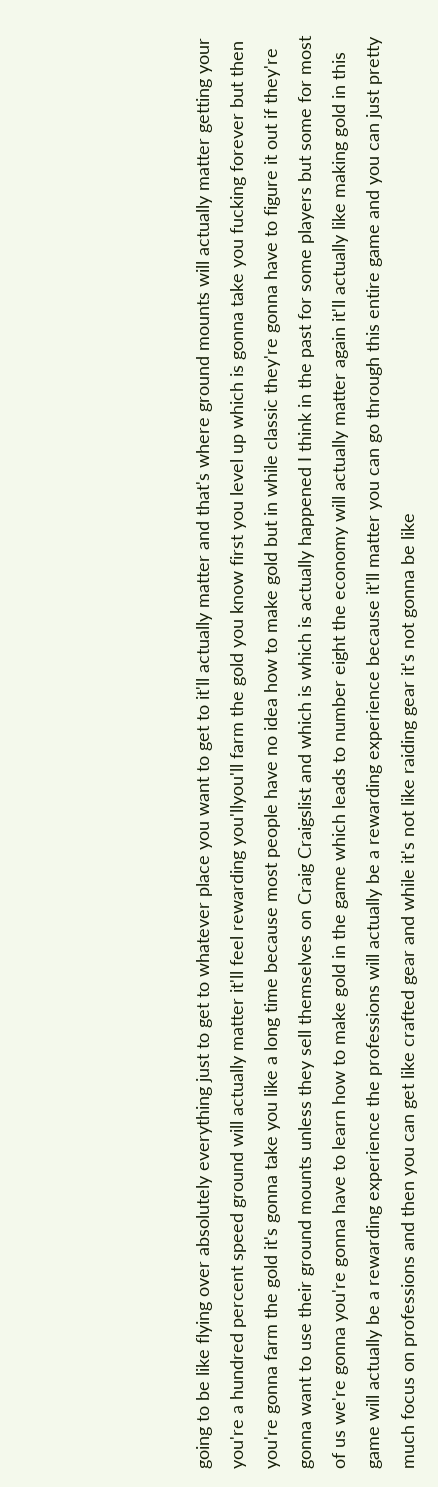going to be like flying over absolutely everything just to get to whatever place you want to get to it'll actually matter and that's where ground mounts will actually matter getting your you're a hundred percent speed ground will actually matter it'll feel rewarding you'llyou'll farm the gold you know first you level up which is gonna take you fucking forever but then you're gonna farm the gold it's gonna take you like a long time because most people have no idea how to make gold but in while classic they're gonna have to figure it out if they're gonna want to use their ground mounts unless they sell themselves on Craig Craigslist and which is which is actually happened I think in the past for some players but some for most of us we're gonna you're gonna have to learn how to make gold in the game which leads to number eight the economy will actually matter again it'll actually like making gold in this game will actually be a rewarding experience the professions will actually be a rewarding experience because it'll matter you can go through this entire game and you can just pretty much focus on professions and then you can get like crafted gear and while it's not like raiding gear it's not gonna be like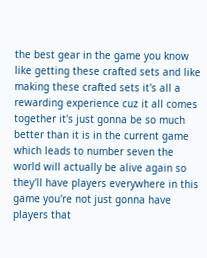the best gear in the game you know like getting these crafted sets and like making these crafted sets it's all a rewarding experience cuz it all comes together it's just gonna be so much better than it is in the current game which leads to number seven the world will actually be alive again so they'll have players everywhere in this game you're not just gonna have players that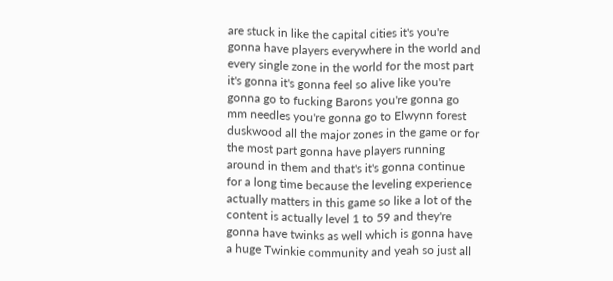are stuck in like the capital cities it's you're gonna have players everywhere in the world and every single zone in the world for the most part it's gonna it's gonna feel so alive like you're gonna go to fucking Barons you're gonna go mm needles you're gonna go to Elwynn forest duskwood all the major zones in the game or for the most part gonna have players running around in them and that's it's gonna continue for a long time because the leveling experience actually matters in this game so like a lot of the content is actually level 1 to 59 and they're gonna have twinks as well which is gonna have a huge Twinkie community and yeah so just all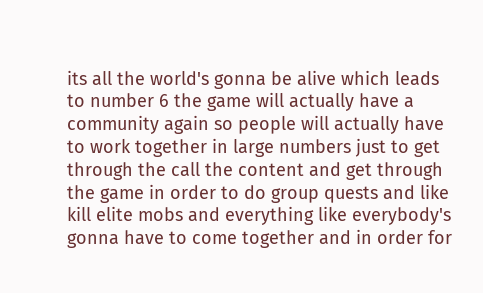its all the world's gonna be alive which leads to number 6 the game will actually have a community again so people will actually have to work together in large numbers just to get through the call the content and get through the game in order to do group quests and like kill elite mobs and everything like everybody's gonna have to come together and in order for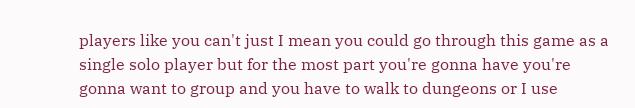players like you can't just I mean you could go through this game as a single solo player but for the most part you're gonna have you're gonna want to group and you have to walk to dungeons or I use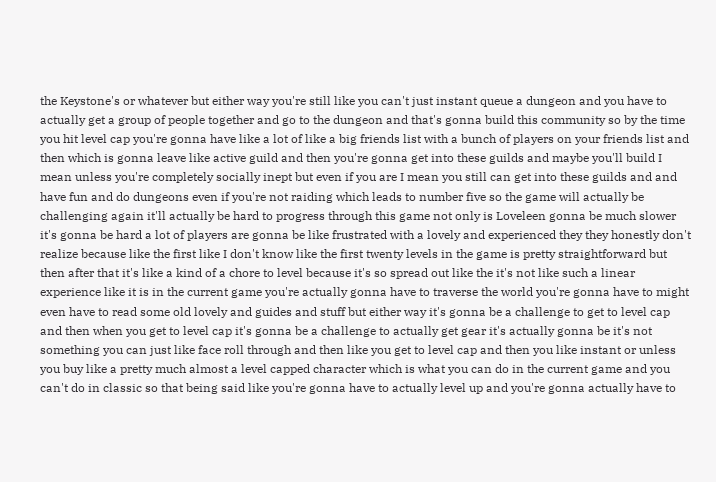the Keystone's or whatever but either way you're still like you can't just instant queue a dungeon and you have to actually get a group of people together and go to the dungeon and that's gonna build this community so by the time you hit level cap you're gonna have like a lot of like a big friends list with a bunch of players on your friends list and then which is gonna leave like active guild and then you're gonna get into these guilds and maybe you'll build I mean unless you're completely socially inept but even if you are I mean you still can get into these guilds and and have fun and do dungeons even if you're not raiding which leads to number five so the game will actually be challenging again it'll actually be hard to progress through this game not only is Loveleen gonna be much slower it's gonna be hard a lot of players are gonna be like frustrated with a lovely and experienced they they honestly don't realize because like the first like I don't know like the first twenty levels in the game is pretty straightforward but then after that it's like a kind of a chore to level because it's so spread out like the it's not like such a linear experience like it is in the current game you're actually gonna have to traverse the world you're gonna have to might even have to read some old lovely and guides and stuff but either way it's gonna be a challenge to get to level cap and then when you get to level cap it's gonna be a challenge to actually get gear it's actually gonna be it's not something you can just like face roll through and then like you get to level cap and then you like instant or unless you buy like a pretty much almost a level capped character which is what you can do in the current game and you can't do in classic so that being said like you're gonna have to actually level up and you're gonna actually have to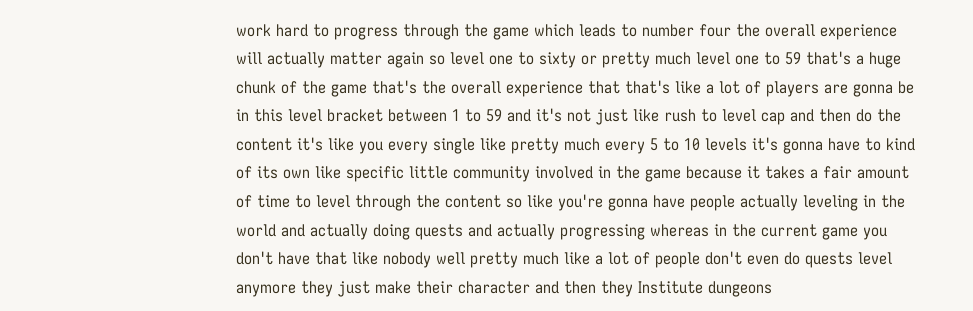work hard to progress through the game which leads to number four the overall experience will actually matter again so level one to sixty or pretty much level one to 59 that's a huge chunk of the game that's the overall experience that that's like a lot of players are gonna be in this level bracket between 1 to 59 and it's not just like rush to level cap and then do the content it's like you every single like pretty much every 5 to 10 levels it's gonna have to kind of its own like specific little community involved in the game because it takes a fair amount of time to level through the content so like you're gonna have people actually leveling in the world and actually doing quests and actually progressing whereas in the current game you don't have that like nobody well pretty much like a lot of people don't even do quests level anymore they just make their character and then they Institute dungeons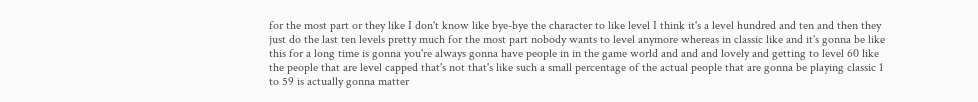for the most part or they like I don't know like bye-bye the character to like level I think it's a level hundred and ten and then they just do the last ten levels pretty much for the most part nobody wants to level anymore whereas in classic like and it's gonna be like this for a long time is gonna you're always gonna have people in in the game world and and and lovely and getting to level 60 like the people that are level capped that's not that's like such a small percentage of the actual people that are gonna be playing classic 1 to 59 is actually gonna matter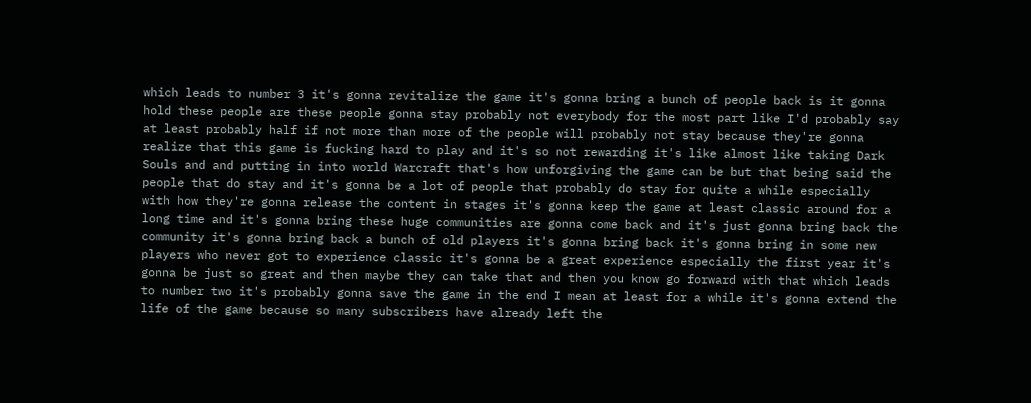which leads to number 3 it's gonna revitalize the game it's gonna bring a bunch of people back is it gonna hold these people are these people gonna stay probably not everybody for the most part like I'd probably say at least probably half if not more than more of the people will probably not stay because they're gonna realize that this game is fucking hard to play and it's so not rewarding it's like almost like taking Dark Souls and and putting in into world Warcraft that's how unforgiving the game can be but that being said the people that do stay and it's gonna be a lot of people that probably do stay for quite a while especially with how they're gonna release the content in stages it's gonna keep the game at least classic around for a long time and it's gonna bring these huge communities are gonna come back and it's just gonna bring back the community it's gonna bring back a bunch of old players it's gonna bring back it's gonna bring in some new players who never got to experience classic it's gonna be a great experience especially the first year it's gonna be just so great and then maybe they can take that and then you know go forward with that which leads to number two it's probably gonna save the game in the end I mean at least for a while it's gonna extend the life of the game because so many subscribers have already left the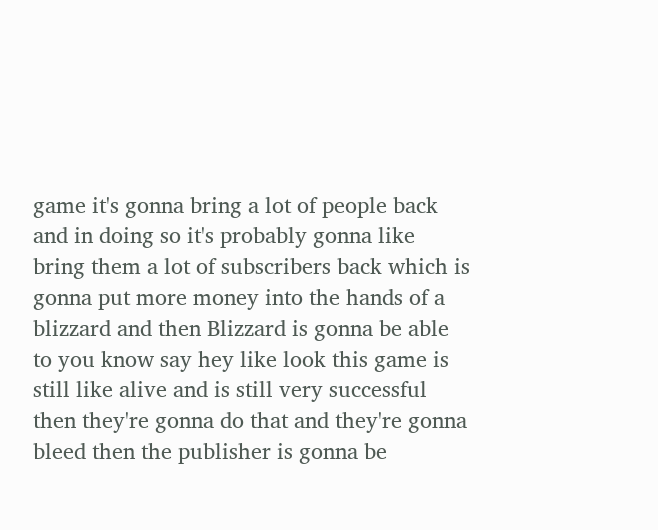game it's gonna bring a lot of people back and in doing so it's probably gonna like bring them a lot of subscribers back which is gonna put more money into the hands of a blizzard and then Blizzard is gonna be able to you know say hey like look this game is still like alive and is still very successful then they're gonna do that and they're gonna bleed then the publisher is gonna be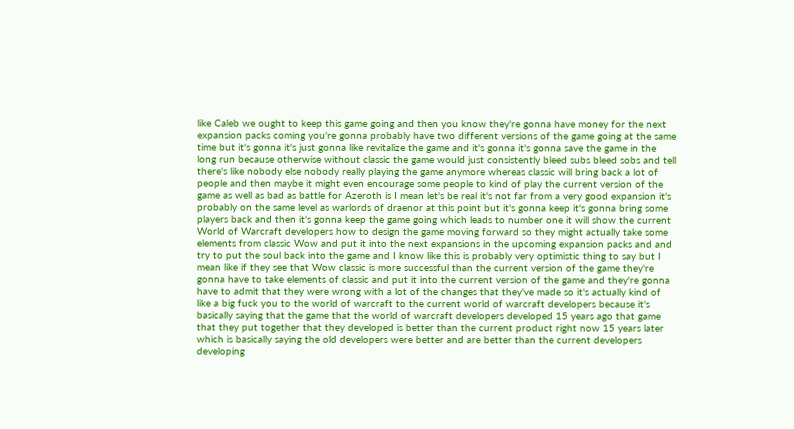like Caleb we ought to keep this game going and then you know they're gonna have money for the next expansion packs coming you're gonna probably have two different versions of the game going at the same time but it's gonna it's just gonna like revitalize the game and it's gonna it's gonna save the game in the long run because otherwise without classic the game would just consistently bleed subs bleed sobs and tell there's like nobody else nobody really playing the game anymore whereas classic will bring back a lot of people and then maybe it might even encourage some people to kind of play the current version of the game as well as bad as battle for Azeroth is I mean let's be real it's not far from a very good expansion it's probably on the same level as warlords of draenor at this point but it's gonna keep it's gonna bring some players back and then it's gonna keep the game going which leads to number one it will show the current World of Warcraft developers how to design the game moving forward so they might actually take some elements from classic Wow and put it into the next expansions in the upcoming expansion packs and and try to put the soul back into the game and I know like this is probably very optimistic thing to say but I mean like if they see that Wow classic is more successful than the current version of the game they're gonna have to take elements of classic and put it into the current version of the game and they're gonna have to admit that they were wrong with a lot of the changes that they've made so it's actually kind of like a big fuck you to the world of warcraft to the current world of warcraft developers because it's basically saying that the game that the world of warcraft developers developed 15 years ago that game that they put together that they developed is better than the current product right now 15 years later which is basically saying the old developers were better and are better than the current developers developing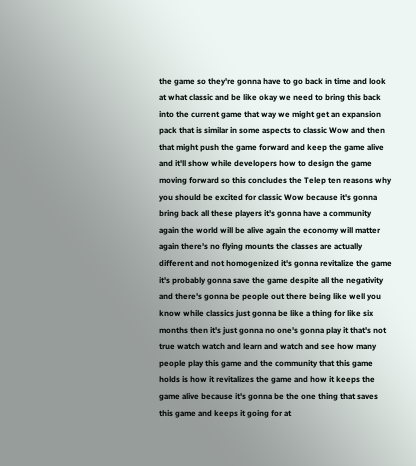the game so they're gonna have to go back in time and look at what classic and be like okay we need to bring this back into the current game that way we might get an expansion pack that is similar in some aspects to classic Wow and then that might push the game forward and keep the game alive and it'll show while developers how to design the game moving forward so this concludes the Telep ten reasons why you should be excited for classic Wow because it's gonna bring back all these players it's gonna have a community again the world will be alive again the economy will matter again there's no flying mounts the classes are actually different and not homogenized it's gonna revitalize the game it's probably gonna save the game despite all the negativity and there's gonna be people out there being like well you know while classics just gonna be like a thing for like six months then it's just gonna no one's gonna play it that's not true watch watch and learn and watch and see how many people play this game and the community that this game holds is how it revitalizes the game and how it keeps the game alive because it's gonna be the one thing that saves this game and keeps it going for at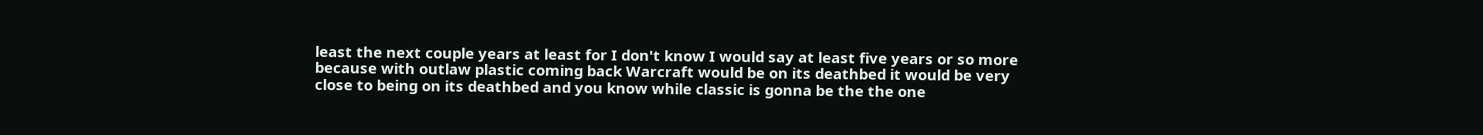least the next couple years at least for I don't know I would say at least five years or so more because with outlaw plastic coming back Warcraft would be on its deathbed it would be very close to being on its deathbed and you know while classic is gonna be the the one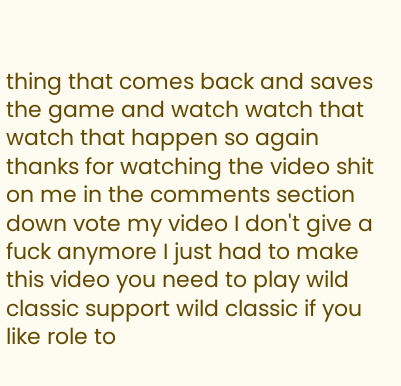thing that comes back and saves the game and watch watch that watch that happen so again thanks for watching the video shit on me in the comments section down vote my video I don't give a fuck anymore I just had to make this video you need to play wild classic support wild classic if you like role to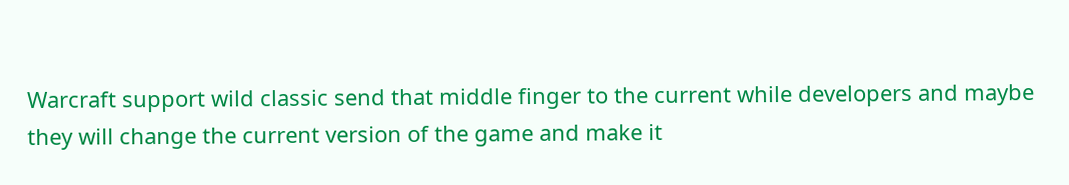Warcraft support wild classic send that middle finger to the current while developers and maybe they will change the current version of the game and make it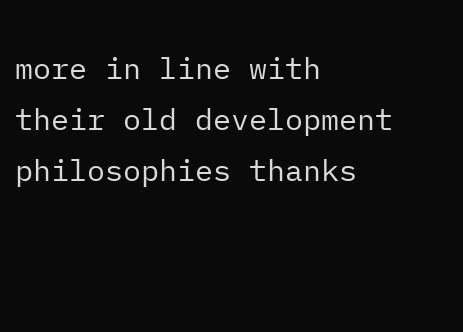more in line with their old development philosophies thanks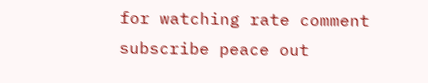for watching rate comment subscribe peace out